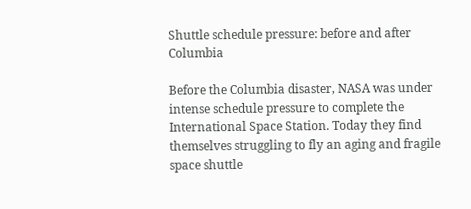Shuttle schedule pressure: before and after Columbia

Before the Columbia disaster, NASA was under intense schedule pressure to complete the International Space Station. Today they find themselves struggling to fly an aging and fragile space shuttle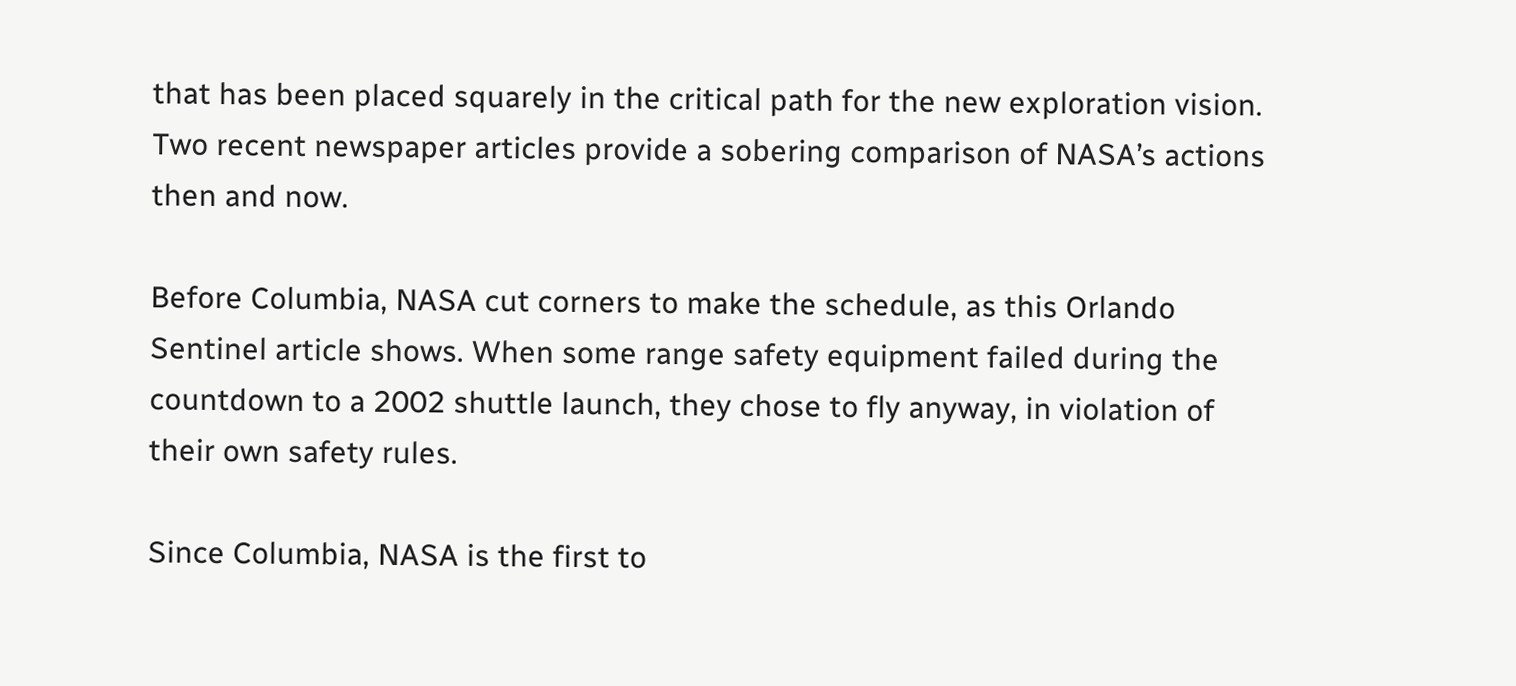that has been placed squarely in the critical path for the new exploration vision. Two recent newspaper articles provide a sobering comparison of NASA’s actions then and now.

Before Columbia, NASA cut corners to make the schedule, as this Orlando Sentinel article shows. When some range safety equipment failed during the countdown to a 2002 shuttle launch, they chose to fly anyway, in violation of their own safety rules.

Since Columbia, NASA is the first to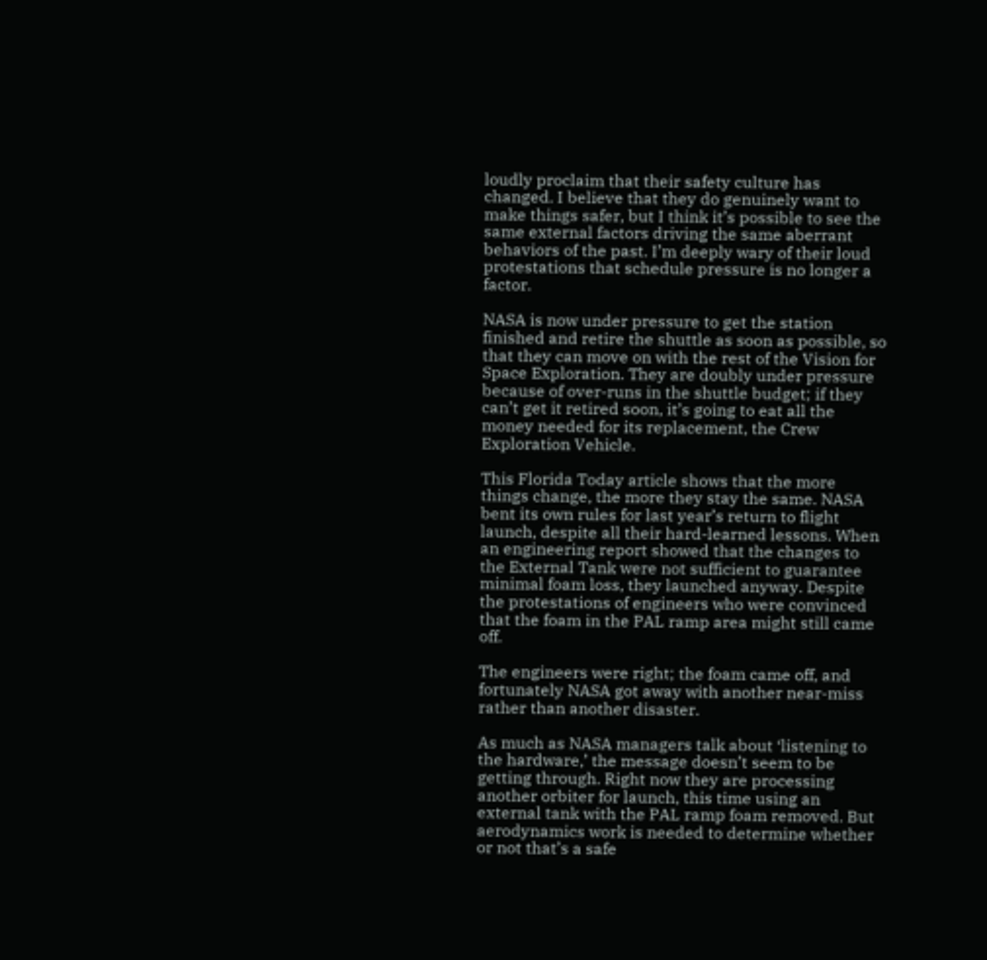loudly proclaim that their safety culture has changed. I believe that they do genuinely want to make things safer, but I think it’s possible to see the same external factors driving the same aberrant behaviors of the past. I’m deeply wary of their loud protestations that schedule pressure is no longer a factor.

NASA is now under pressure to get the station finished and retire the shuttle as soon as possible, so that they can move on with the rest of the Vision for Space Exploration. They are doubly under pressure because of over-runs in the shuttle budget; if they can’t get it retired soon, it’s going to eat all the money needed for its replacement, the Crew Exploration Vehicle.

This Florida Today article shows that the more things change, the more they stay the same. NASA bent its own rules for last year’s return to flight launch, despite all their hard-learned lessons. When an engineering report showed that the changes to the External Tank were not sufficient to guarantee minimal foam loss, they launched anyway. Despite the protestations of engineers who were convinced that the foam in the PAL ramp area might still came off.

The engineers were right; the foam came off, and fortunately NASA got away with another near-miss rather than another disaster.

As much as NASA managers talk about ‘listening to the hardware,’ the message doesn’t seem to be getting through. Right now they are processing another orbiter for launch, this time using an external tank with the PAL ramp foam removed. But aerodynamics work is needed to determine whether or not that’s a safe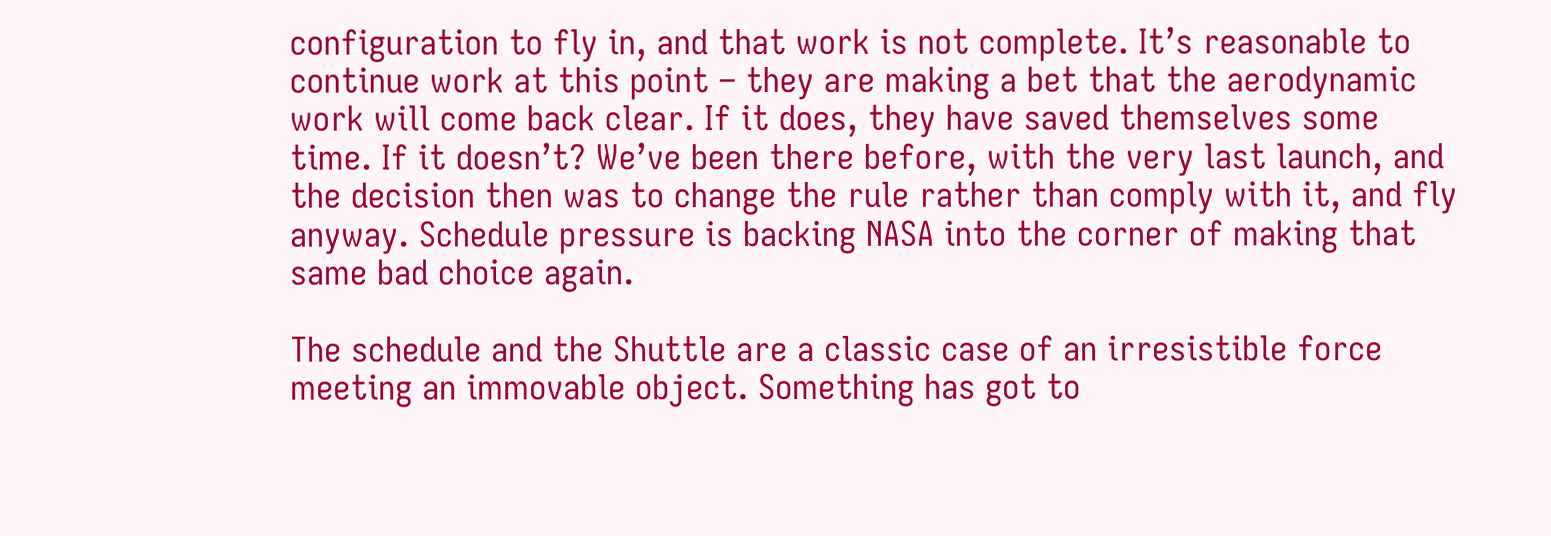configuration to fly in, and that work is not complete. It’s reasonable to continue work at this point – they are making a bet that the aerodynamic work will come back clear. If it does, they have saved themselves some time. If it doesn’t? We’ve been there before, with the very last launch, and the decision then was to change the rule rather than comply with it, and fly anyway. Schedule pressure is backing NASA into the corner of making that same bad choice again.

The schedule and the Shuttle are a classic case of an irresistible force meeting an immovable object. Something has got to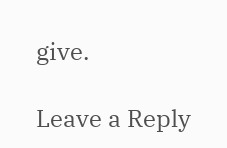give.

Leave a Reply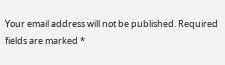Your email address will not be published. Required fields are marked *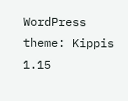WordPress theme: Kippis 1.15